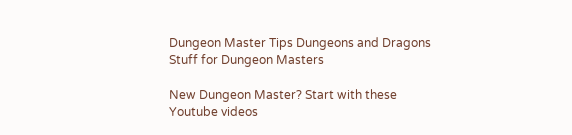Dungeon Master Tips Dungeons and Dragons Stuff for Dungeon Masters

New Dungeon Master? Start with these Youtube videos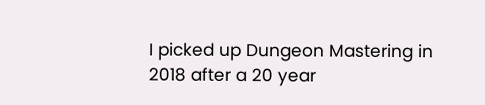I picked up Dungeon Mastering in 2018 after a 20 year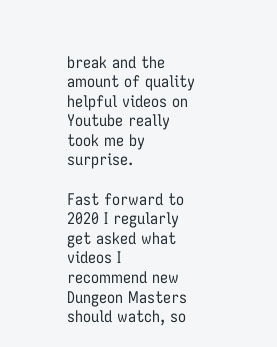break and the amount of quality helpful videos on Youtube really took me by surprise.

Fast forward to 2020 I regularly get asked what videos I recommend new Dungeon Masters should watch, so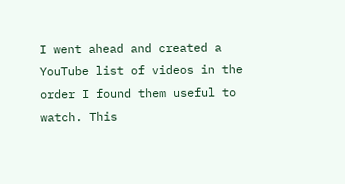I went ahead and created a YouTube list of videos in the order I found them useful to watch. This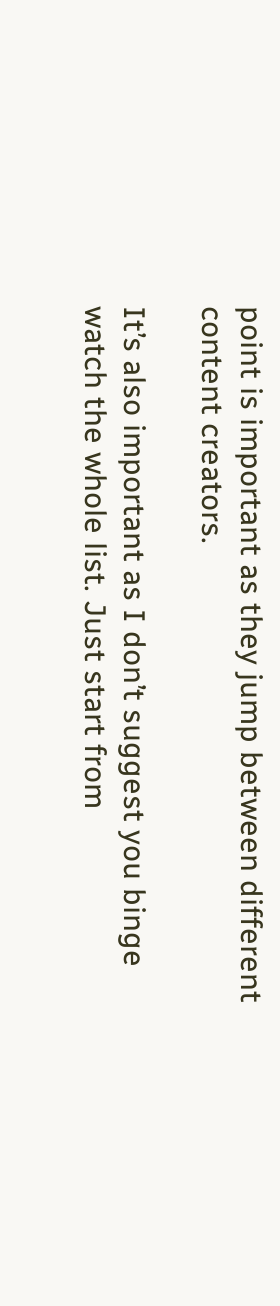point is important as they jump between different content creators.

It’s also important as I don’t suggest you binge watch the whole list. Just start from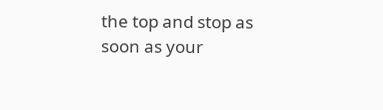the top and stop as soon as your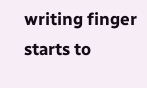writing finger starts to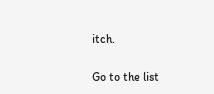itch.

Go to the list